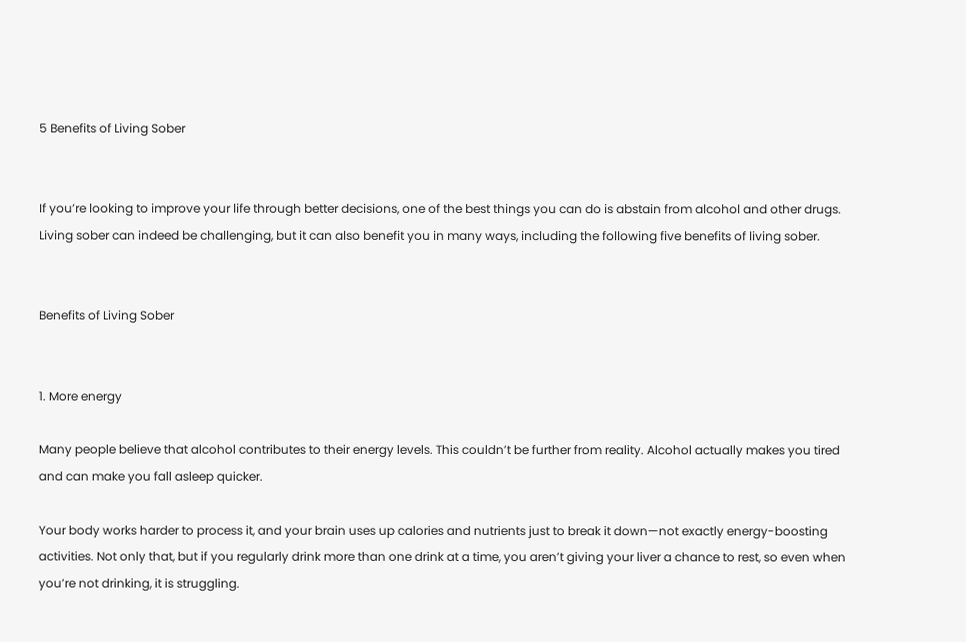5 Benefits of Living Sober


If you’re looking to improve your life through better decisions, one of the best things you can do is abstain from alcohol and other drugs. Living sober can indeed be challenging, but it can also benefit you in many ways, including the following five benefits of living sober.


Benefits of Living Sober


1. More energy

Many people believe that alcohol contributes to their energy levels. This couldn’t be further from reality. Alcohol actually makes you tired and can make you fall asleep quicker.

Your body works harder to process it, and your brain uses up calories and nutrients just to break it down—not exactly energy-boosting activities. Not only that, but if you regularly drink more than one drink at a time, you aren’t giving your liver a chance to rest, so even when you’re not drinking, it is struggling.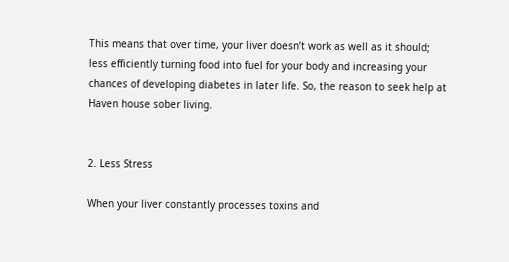This means that over time, your liver doesn’t work as well as it should; less efficiently turning food into fuel for your body and increasing your chances of developing diabetes in later life. So, the reason to seek help at Haven house sober living.


2. Less Stress

When your liver constantly processes toxins and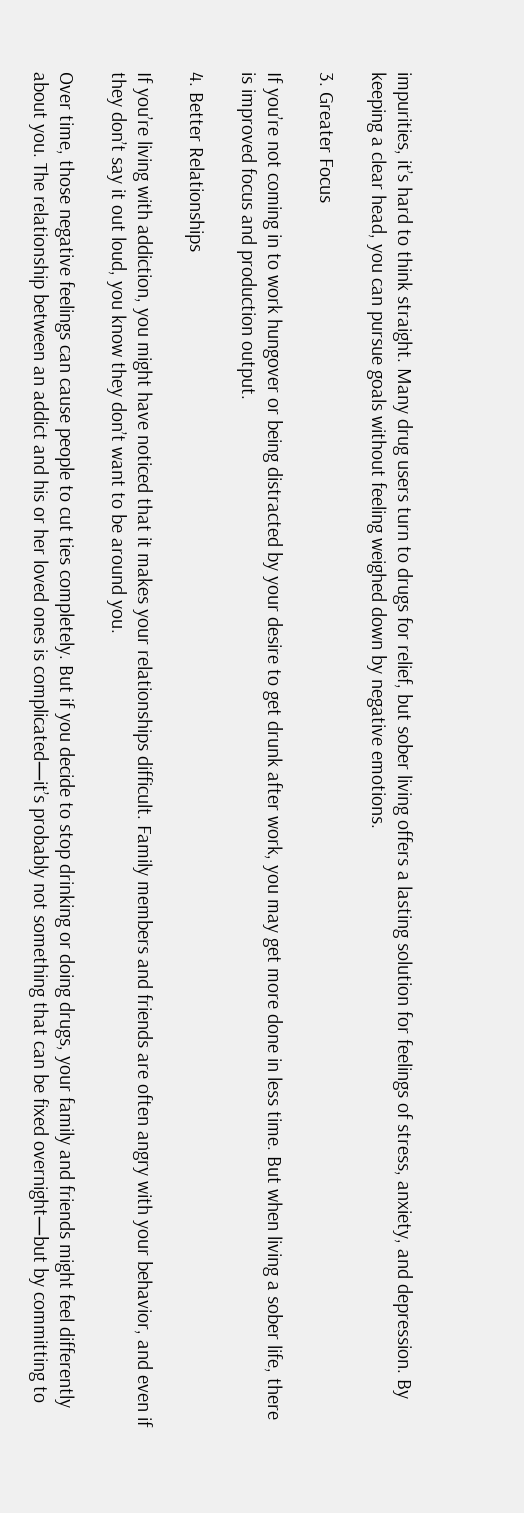impurities, it’s hard to think straight. Many drug users turn to drugs for relief, but sober living offers a lasting solution for feelings of stress, anxiety, and depression. By keeping a clear head, you can pursue goals without feeling weighed down by negative emotions.

3. Greater Focus

If you’re not coming in to work hungover or being distracted by your desire to get drunk after work, you may get more done in less time. But when living a sober life, there is improved focus and production output.

4. Better Relationships

If you’re living with addiction, you might have noticed that it makes your relationships difficult. Family members and friends are often angry with your behavior, and even if they don’t say it out loud, you know they don’t want to be around you.

Over time, those negative feelings can cause people to cut ties completely. But if you decide to stop drinking or doing drugs, your family and friends might feel differently about you. The relationship between an addict and his or her loved ones is complicated—it’s probably not something that can be fixed overnight—but by committing to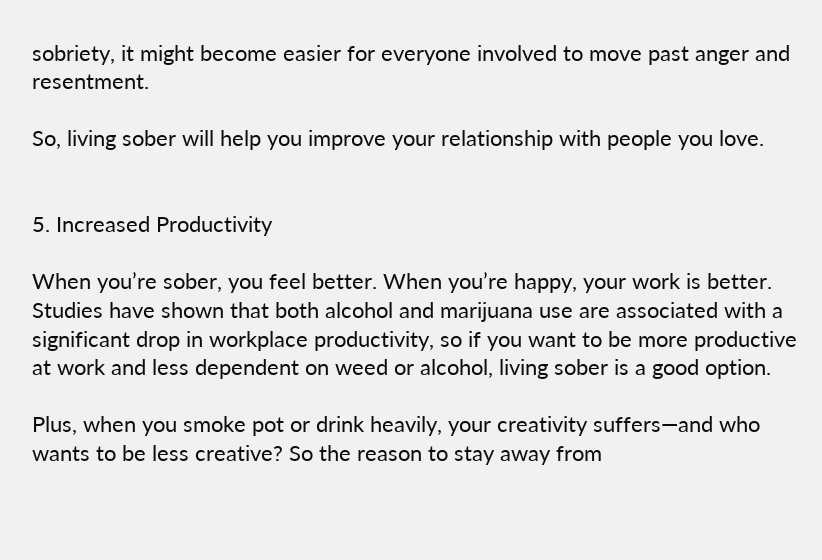sobriety, it might become easier for everyone involved to move past anger and resentment.

So, living sober will help you improve your relationship with people you love.


5. Increased Productivity

When you’re sober, you feel better. When you’re happy, your work is better. Studies have shown that both alcohol and marijuana use are associated with a significant drop in workplace productivity, so if you want to be more productive at work and less dependent on weed or alcohol, living sober is a good option.

Plus, when you smoke pot or drink heavily, your creativity suffers—and who wants to be less creative? So the reason to stay away from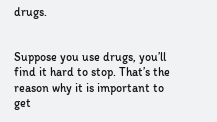drugs.


Suppose you use drugs, you’ll find it hard to stop. That’s the reason why it is important to get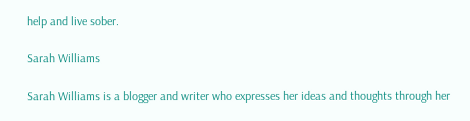help and live sober.

Sarah Williams

Sarah Williams is a blogger and writer who expresses her ideas and thoughts through her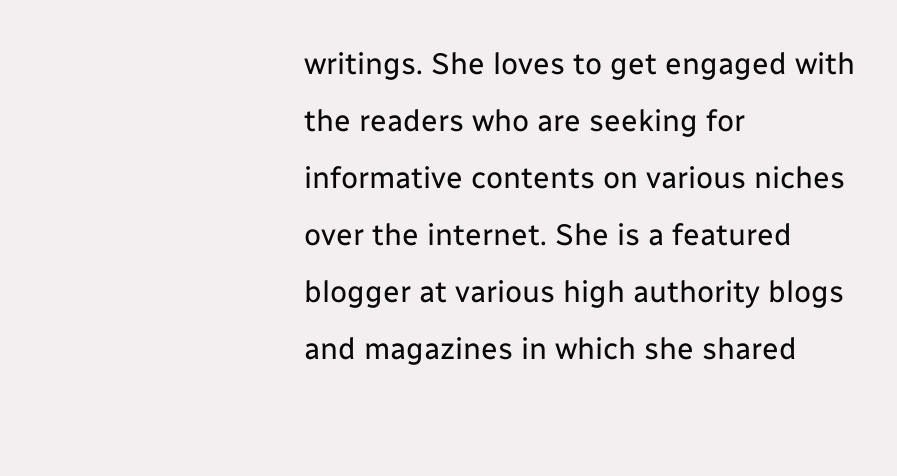writings. She loves to get engaged with the readers who are seeking for informative contents on various niches over the internet. She is a featured blogger at various high authority blogs and magazines in which she shared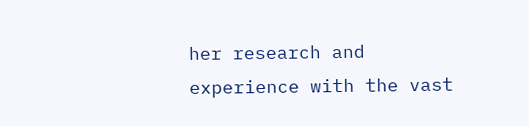her research and experience with the vast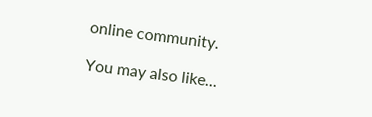online community.

You may also like...